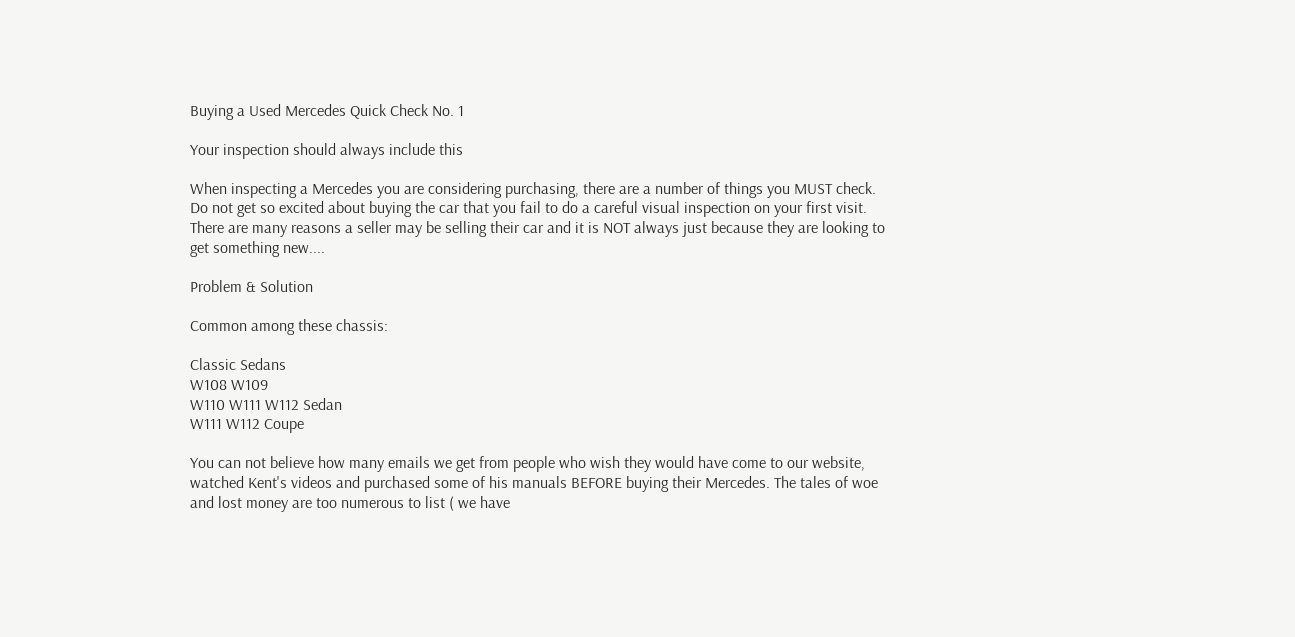Buying a Used Mercedes Quick Check No. 1

Your inspection should always include this

When inspecting a Mercedes you are considering purchasing, there are a number of things you MUST check. Do not get so excited about buying the car that you fail to do a careful visual inspection on your first visit. There are many reasons a seller may be selling their car and it is NOT always just because they are looking to get something new....

Problem & Solution

Common among these chassis:

Classic Sedans
W108 W109
W110 W111 W112 Sedan
W111 W112 Coupe

You can not believe how many emails we get from people who wish they would have come to our website, watched Kent's videos and purchased some of his manuals BEFORE buying their Mercedes. The tales of woe and lost money are too numerous to list ( we have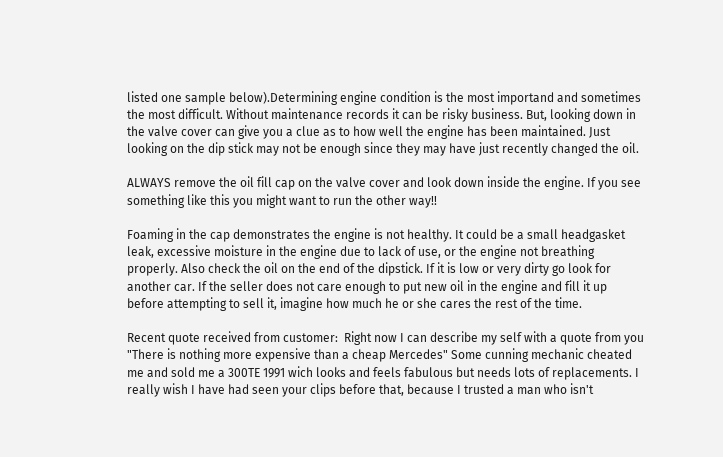listed one sample below).Determining engine condition is the most importand and sometimes the most difficult. Without maintenance records it can be risky business. But, looking down in the valve cover can give you a clue as to how well the engine has been maintained. Just looking on the dip stick may not be enough since they may have just recently changed the oil.

ALWAYS remove the oil fill cap on the valve cover and look down inside the engine. If you see something like this you might want to run the other way!!

Foaming in the cap demonstrates the engine is not healthy. It could be a small headgasket leak, excessive moisture in the engine due to lack of use, or the engine not breathing properly. Also check the oil on the end of the dipstick. If it is low or very dirty go look for another car. If the seller does not care enough to put new oil in the engine and fill it up before attempting to sell it, imagine how much he or she cares the rest of the time.

Recent quote received from customer:  Right now I can describe my self with a quote from you
"There is nothing more expensive than a cheap Mercedes" Some cunning mechanic cheated me and sold me a 300TE 1991 wich looks and feels fabulous but needs lots of replacements. I really wish I have had seen your clips before that, because I trusted a man who isn't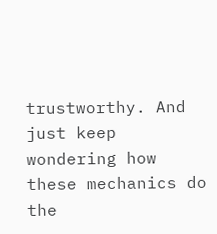trustworthy. And just keep wondering how these mechanics do the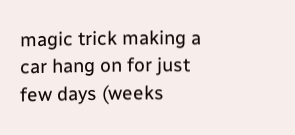magic trick making a car hang on for just few days (weeks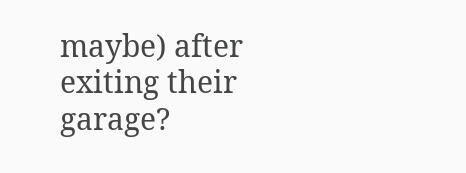maybe) after exiting their garage?